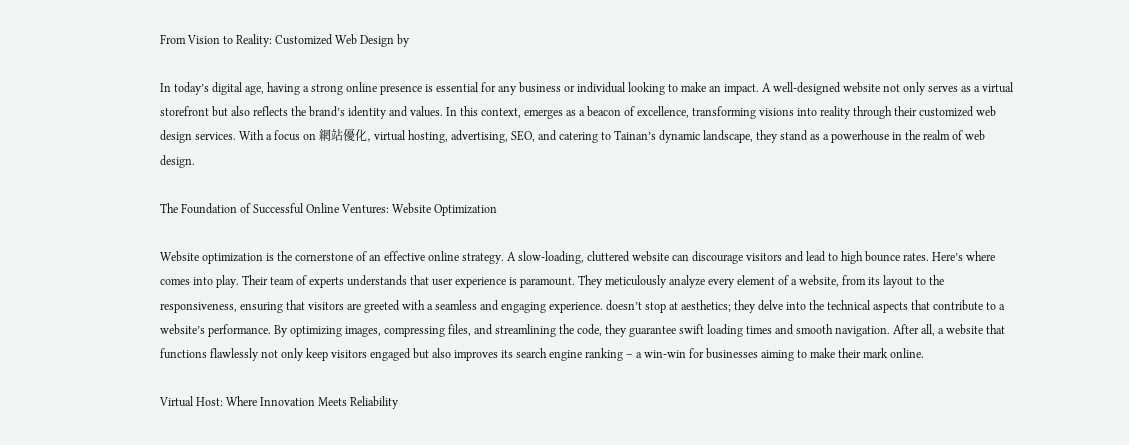From Vision to Reality: Customized Web Design by

In today’s digital age, having a strong online presence is essential for any business or individual looking to make an impact. A well-designed website not only serves as a virtual storefront but also reflects the brand’s identity and values. In this context, emerges as a beacon of excellence, transforming visions into reality through their customized web design services. With a focus on 網站優化, virtual hosting, advertising, SEO, and catering to Tainan’s dynamic landscape, they stand as a powerhouse in the realm of web design.

The Foundation of Successful Online Ventures: Website Optimization

Website optimization is the cornerstone of an effective online strategy. A slow-loading, cluttered website can discourage visitors and lead to high bounce rates. Here’s where comes into play. Their team of experts understands that user experience is paramount. They meticulously analyze every element of a website, from its layout to the responsiveness, ensuring that visitors are greeted with a seamless and engaging experience. doesn’t stop at aesthetics; they delve into the technical aspects that contribute to a website’s performance. By optimizing images, compressing files, and streamlining the code, they guarantee swift loading times and smooth navigation. After all, a website that functions flawlessly not only keep visitors engaged but also improves its search engine ranking – a win-win for businesses aiming to make their mark online.

Virtual Host: Where Innovation Meets Reliability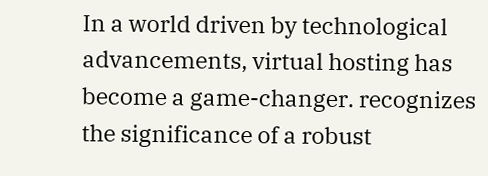In a world driven by technological advancements, virtual hosting has become a game-changer. recognizes the significance of a robust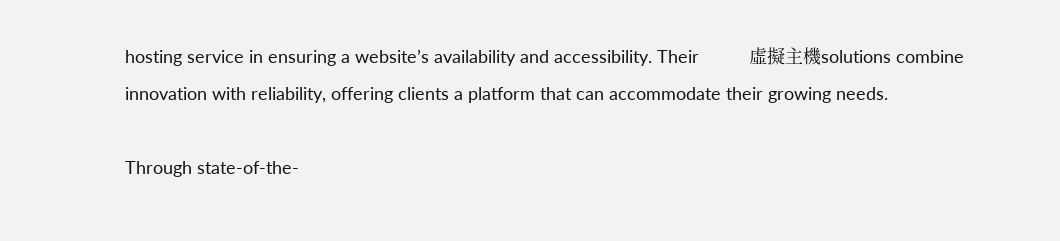hosting service in ensuring a website’s availability and accessibility. Their          虛擬主機solutions combine innovation with reliability, offering clients a platform that can accommodate their growing needs.

Through state-of-the-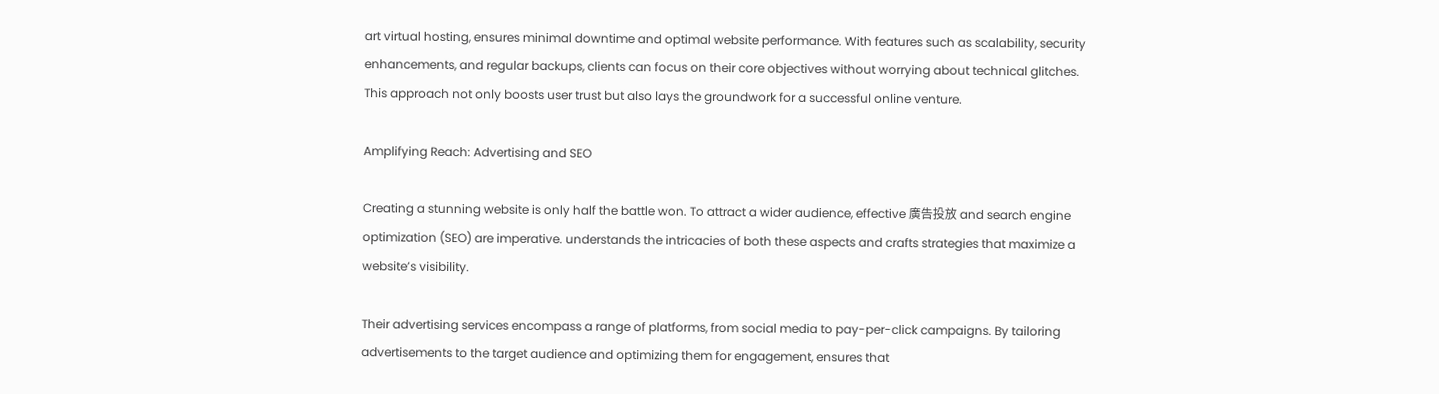art virtual hosting, ensures minimal downtime and optimal website performance. With features such as scalability, security enhancements, and regular backups, clients can focus on their core objectives without worrying about technical glitches. This approach not only boosts user trust but also lays the groundwork for a successful online venture.

Amplifying Reach: Advertising and SEO

Creating a stunning website is only half the battle won. To attract a wider audience, effective 廣告投放 and search engine optimization (SEO) are imperative. understands the intricacies of both these aspects and crafts strategies that maximize a website’s visibility.

Their advertising services encompass a range of platforms, from social media to pay-per-click campaigns. By tailoring advertisements to the target audience and optimizing them for engagement, ensures that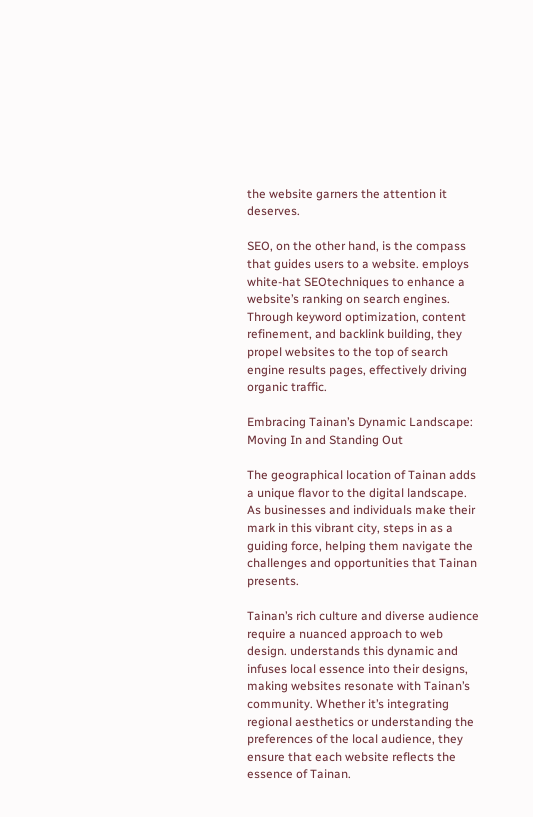the website garners the attention it deserves.

SEO, on the other hand, is the compass that guides users to a website. employs white-hat SEOtechniques to enhance a website’s ranking on search engines. Through keyword optimization, content refinement, and backlink building, they propel websites to the top of search engine results pages, effectively driving organic traffic.

Embracing Tainan’s Dynamic Landscape: Moving In and Standing Out

The geographical location of Tainan adds a unique flavor to the digital landscape. As businesses and individuals make their mark in this vibrant city, steps in as a guiding force, helping them navigate the challenges and opportunities that Tainan presents.

Tainan’s rich culture and diverse audience require a nuanced approach to web design. understands this dynamic and infuses local essence into their designs, making websites resonate with Tainan’s community. Whether it’s integrating regional aesthetics or understanding the preferences of the local audience, they ensure that each website reflects the essence of Tainan.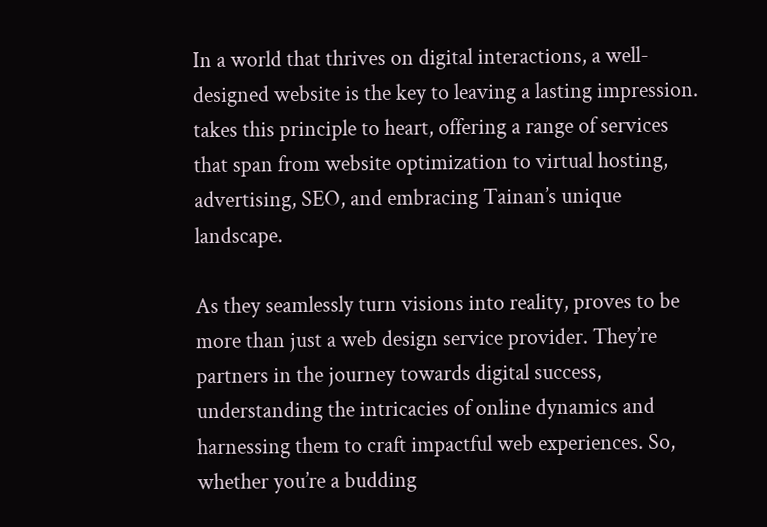In a world that thrives on digital interactions, a well-designed website is the key to leaving a lasting impression. takes this principle to heart, offering a range of services that span from website optimization to virtual hosting, advertising, SEO, and embracing Tainan’s unique landscape.

As they seamlessly turn visions into reality, proves to be more than just a web design service provider. They’re partners in the journey towards digital success, understanding the intricacies of online dynamics and harnessing them to craft impactful web experiences. So, whether you’re a budding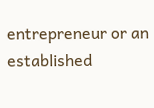entrepreneur or an established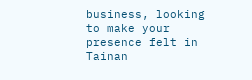business, looking to make your presence felt in Tainan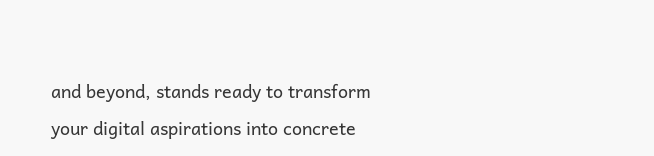and beyond, stands ready to transform your digital aspirations into concrete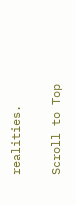realities.

Scroll to Top